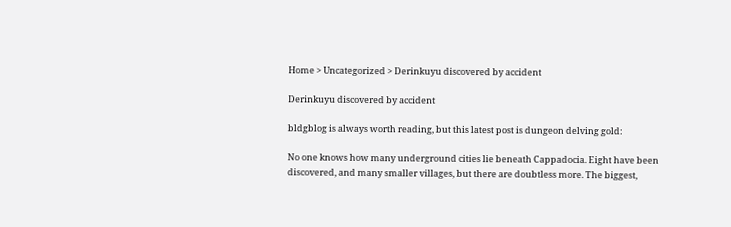Home > Uncategorized > Derinkuyu discovered by accident

Derinkuyu discovered by accident

bldgblog is always worth reading, but this latest post is dungeon delving gold:

No one knows how many underground cities lie beneath Cappadocia. Eight have been discovered, and many smaller villages, but there are doubtless more. The biggest,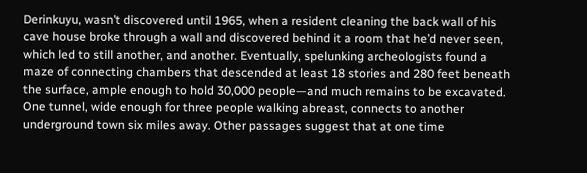Derinkuyu, wasn’t discovered until 1965, when a resident cleaning the back wall of his cave house broke through a wall and discovered behind it a room that he’d never seen, which led to still another, and another. Eventually, spelunking archeologists found a maze of connecting chambers that descended at least 18 stories and 280 feet beneath the surface, ample enough to hold 30,000 people—and much remains to be excavated. One tunnel, wide enough for three people walking abreast, connects to another underground town six miles away. Other passages suggest that at one time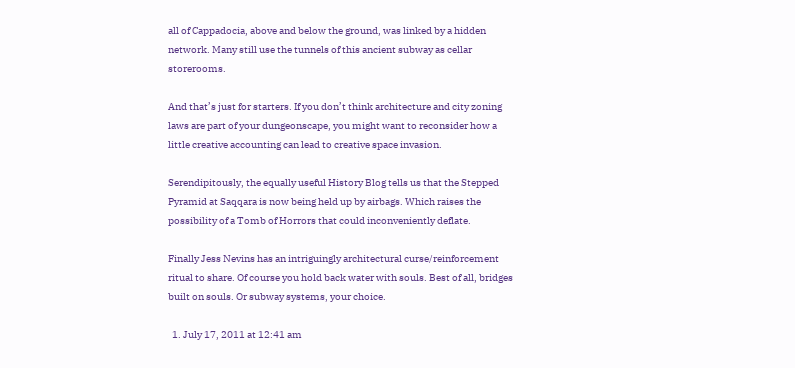all of Cappadocia, above and below the ground, was linked by a hidden network. Many still use the tunnels of this ancient subway as cellar storerooms.

And that’s just for starters. If you don’t think architecture and city zoning laws are part of your dungeonscape, you might want to reconsider how a little creative accounting can lead to creative space invasion.

Serendipitously, the equally useful History Blog tells us that the Stepped Pyramid at Saqqara is now being held up by airbags. Which raises the possibility of a Tomb of Horrors that could inconveniently deflate.

Finally Jess Nevins has an intriguingly architectural curse/reinforcement ritual to share. Of course you hold back water with souls. Best of all, bridges built on souls. Or subway systems, your choice.

  1. July 17, 2011 at 12:41 am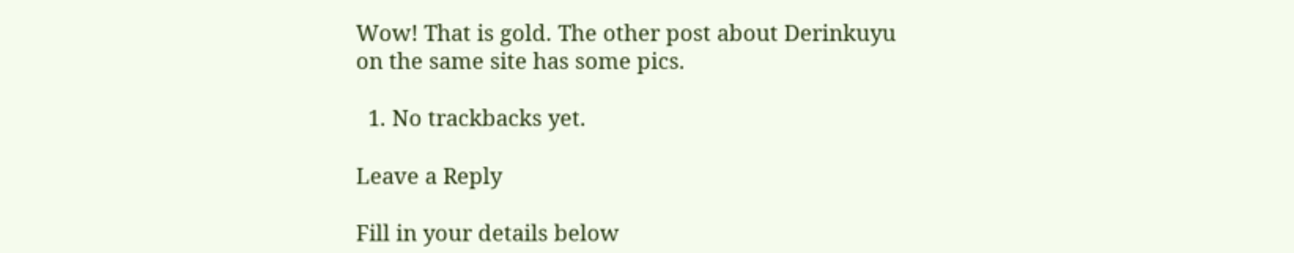Wow! That is gold. The other post about Derinkuyu on the same site has some pics.

  1. No trackbacks yet.

Leave a Reply

Fill in your details below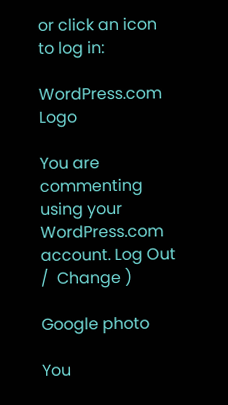or click an icon to log in:

WordPress.com Logo

You are commenting using your WordPress.com account. Log Out /  Change )

Google photo

You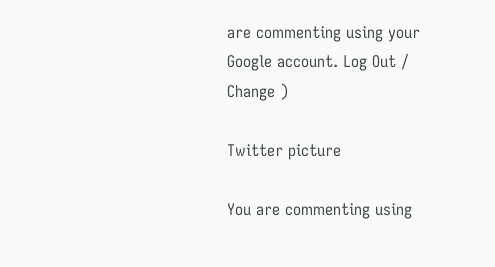are commenting using your Google account. Log Out /  Change )

Twitter picture

You are commenting using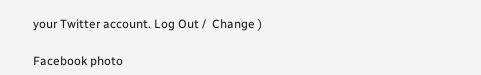your Twitter account. Log Out /  Change )

Facebook photo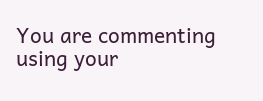You are commenting using your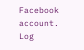Facebook account. Log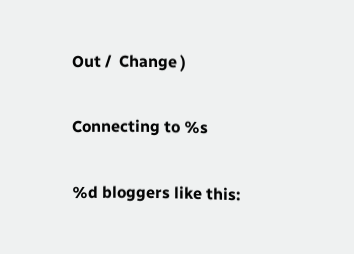Out /  Change )

Connecting to %s

%d bloggers like this: